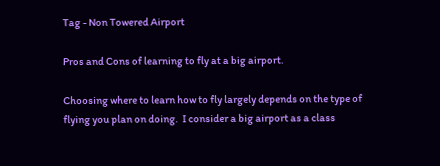Tag - Non Towered Airport

Pros and Cons of learning to fly at a big airport.

Choosing where to learn how to fly largely depends on the type of flying you plan on doing.  I consider a big airport as a class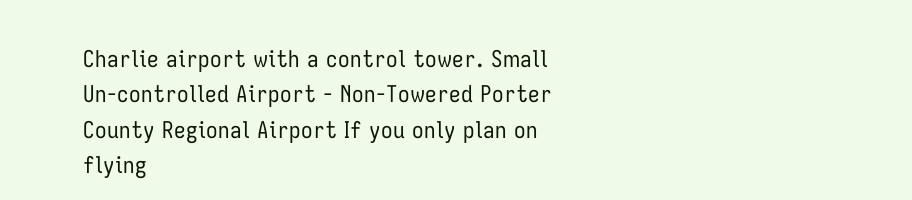Charlie airport with a control tower. Small Un-controlled Airport - Non-Towered Porter County Regional Airport If you only plan on flying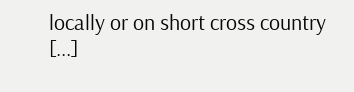locally or on short cross country [...]